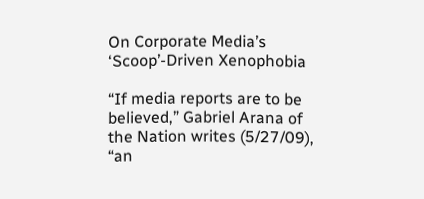On Corporate Media’s ‘Scoop’-Driven Xenophobia

“If media reports are to be believed,” Gabriel Arana of the Nation writes (5/27/09), “an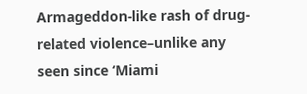Armageddon-like rash of drug-related violence–unlike any seen since ‘Miami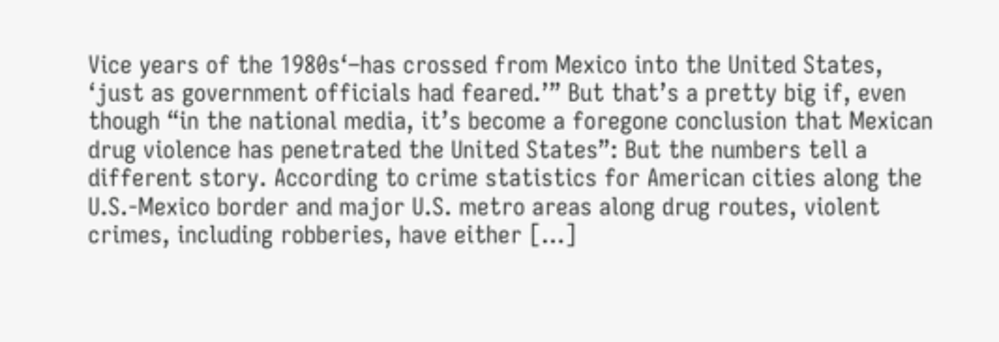Vice years of the 1980s‘–has crossed from Mexico into the United States, ‘just as government officials had feared.’” But that’s a pretty big if, even though “in the national media, it’s become a foregone conclusion that Mexican drug violence has penetrated the United States”: But the numbers tell a different story. According to crime statistics for American cities along the U.S.-Mexico border and major U.S. metro areas along drug routes, violent crimes, including robberies, have either […]